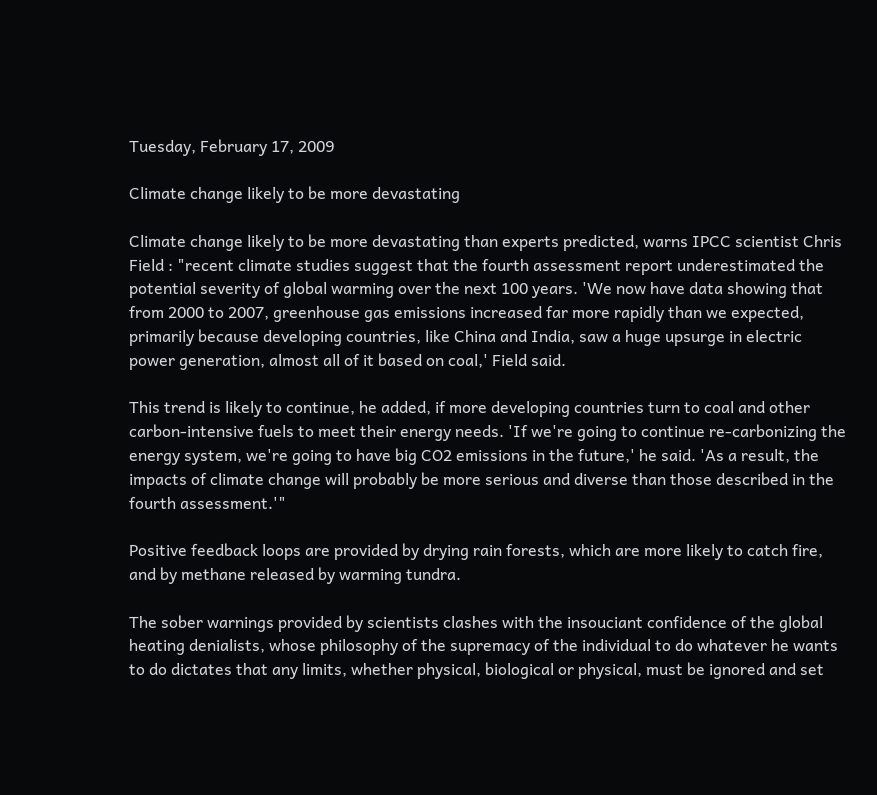Tuesday, February 17, 2009

Climate change likely to be more devastating

Climate change likely to be more devastating than experts predicted, warns IPCC scientist Chris Field : "recent climate studies suggest that the fourth assessment report underestimated the potential severity of global warming over the next 100 years. 'We now have data showing that from 2000 to 2007, greenhouse gas emissions increased far more rapidly than we expected, primarily because developing countries, like China and India, saw a huge upsurge in electric power generation, almost all of it based on coal,' Field said.

This trend is likely to continue, he added, if more developing countries turn to coal and other carbon-intensive fuels to meet their energy needs. 'If we're going to continue re-carbonizing the energy system, we're going to have big CO2 emissions in the future,' he said. 'As a result, the impacts of climate change will probably be more serious and diverse than those described in the fourth assessment.'"

Positive feedback loops are provided by drying rain forests, which are more likely to catch fire, and by methane released by warming tundra.

The sober warnings provided by scientists clashes with the insouciant confidence of the global heating denialists, whose philosophy of the supremacy of the individual to do whatever he wants to do dictates that any limits, whether physical, biological or physical, must be ignored and set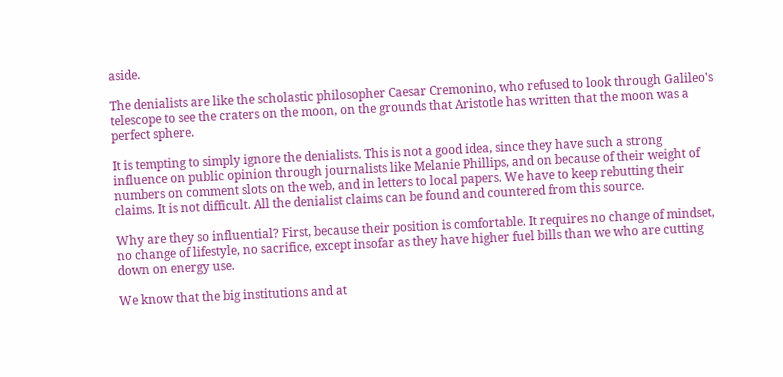aside.

The denialists are like the scholastic philosopher Caesar Cremonino, who refused to look through Galileo's telescope to see the craters on the moon, on the grounds that Aristotle has written that the moon was a perfect sphere.

It is tempting to simply ignore the denialists. This is not a good idea, since they have such a strong influence on public opinion through journalists like Melanie Phillips, and on because of their weight of numbers on comment slots on the web, and in letters to local papers. We have to keep rebutting their claims. It is not difficult. All the denialist claims can be found and countered from this source.

Why are they so influential? First, because their position is comfortable. It requires no change of mindset, no change of lifestyle, no sacrifice, except insofar as they have higher fuel bills than we who are cutting down on energy use.

We know that the big institutions and at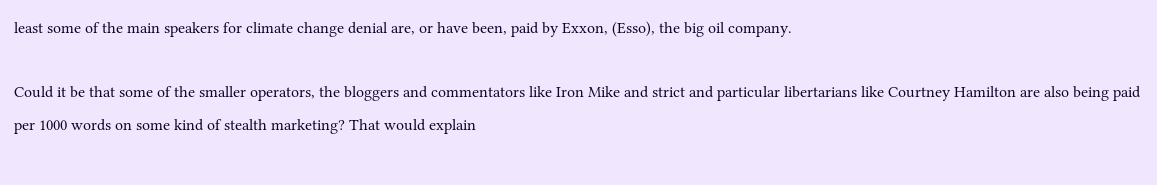least some of the main speakers for climate change denial are, or have been, paid by Exxon, (Esso), the big oil company.

Could it be that some of the smaller operators, the bloggers and commentators like Iron Mike and strict and particular libertarians like Courtney Hamilton are also being paid per 1000 words on some kind of stealth marketing? That would explain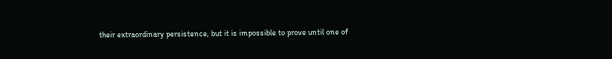their extraordinary persistence, but it is impossible to prove until one of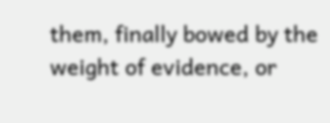them, finally bowed by the weight of evidence, or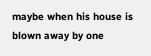maybe when his house is blown away by one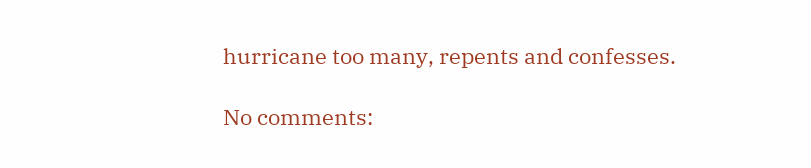hurricane too many, repents and confesses.

No comments: